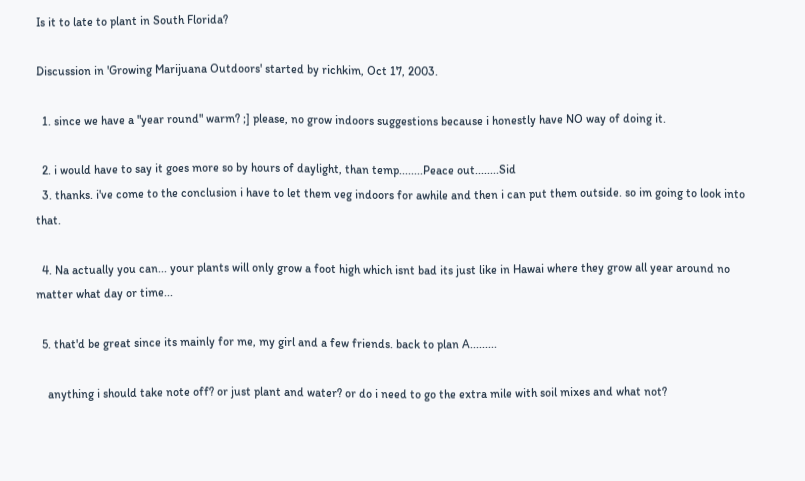Is it to late to plant in South Florida?

Discussion in 'Growing Marijuana Outdoors' started by richkim, Oct 17, 2003.

  1. since we have a "year round" warm? ;] please, no grow indoors suggestions because i honestly have NO way of doing it.

  2. i would have to say it goes more so by hours of daylight, than temp........Peace out........Sid
  3. thanks. i've come to the conclusion i have to let them veg indoors for awhile and then i can put them outside. so im going to look into that.

  4. Na actually you can... your plants will only grow a foot high which isnt bad its just like in Hawai where they grow all year around no matter what day or time...

  5. that'd be great since its mainly for me, my girl and a few friends. back to plan A.........

    anything i should take note off? or just plant and water? or do i need to go the extra mile with soil mixes and what not?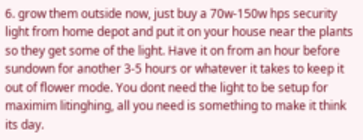6. grow them outside now, just buy a 70w-150w hps security light from home depot and put it on your house near the plants so they get some of the light. Have it on from an hour before sundown for another 3-5 hours or whatever it takes to keep it out of flower mode. You dont need the light to be setup for maximim litinghing, all you need is something to make it think its day.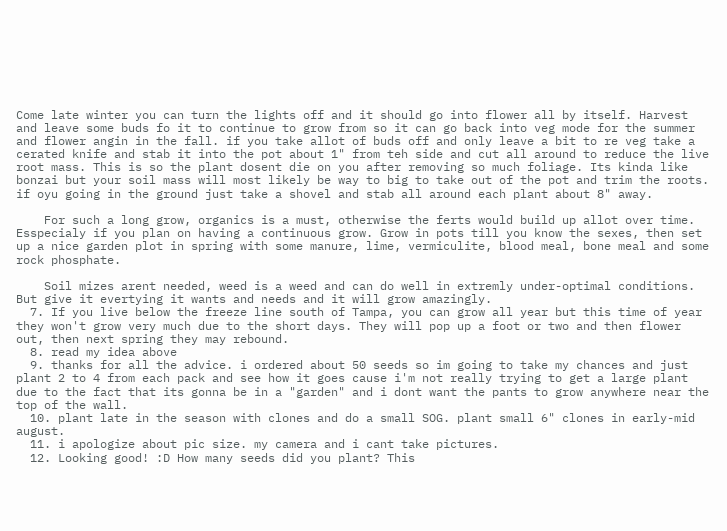Come late winter you can turn the lights off and it should go into flower all by itself. Harvest and leave some buds fo it to continue to grow from so it can go back into veg mode for the summer and flower angin in the fall. if you take allot of buds off and only leave a bit to re veg take a cerated knife and stab it into the pot about 1" from teh side and cut all around to reduce the live root mass. This is so the plant dosent die on you after removing so much foliage. Its kinda like bonzai but your soil mass will most likely be way to big to take out of the pot and trim the roots. if oyu going in the ground just take a shovel and stab all around each plant about 8" away.

    For such a long grow, organics is a must, otherwise the ferts would build up allot over time. Esspecialy if you plan on having a continuous grow. Grow in pots till you know the sexes, then set up a nice garden plot in spring with some manure, lime, vermiculite, blood meal, bone meal and some rock phosphate.

    Soil mizes arent needed, weed is a weed and can do well in extremly under-optimal conditions. But give it evertying it wants and needs and it will grow amazingly.
  7. If you live below the freeze line south of Tampa, you can grow all year but this time of year they won't grow very much due to the short days. They will pop up a foot or two and then flower out, then next spring they may rebound.
  8. read my idea above
  9. thanks for all the advice. i ordered about 50 seeds so im going to take my chances and just plant 2 to 4 from each pack and see how it goes cause i'm not really trying to get a large plant due to the fact that its gonna be in a "garden" and i dont want the pants to grow anywhere near the top of the wall.
  10. plant late in the season with clones and do a small SOG. plant small 6" clones in early-mid august.
  11. i apologize about pic size. my camera and i cant take pictures.
  12. Looking good! :D How many seeds did you plant? This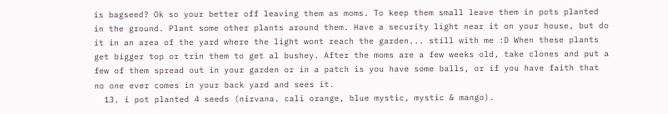is bagseed? Ok so your better off leaving them as moms. To keep them small leave them in pots planted in the ground. Plant some other plants around them. Have a security light near it on your house, but do it in an area of the yard where the light wont reach the garden... still with me :D When these plants get bigger top or trin them to get al bushey. After the moms are a few weeks old, take clones and put a few of them spread out in your garden or in a patch is you have some balls, or if you have faith that no one ever comes in your back yard and sees it.
  13. i pot planted 4 seeds (nirvana. cali orange, blue mystic, mystic & mango).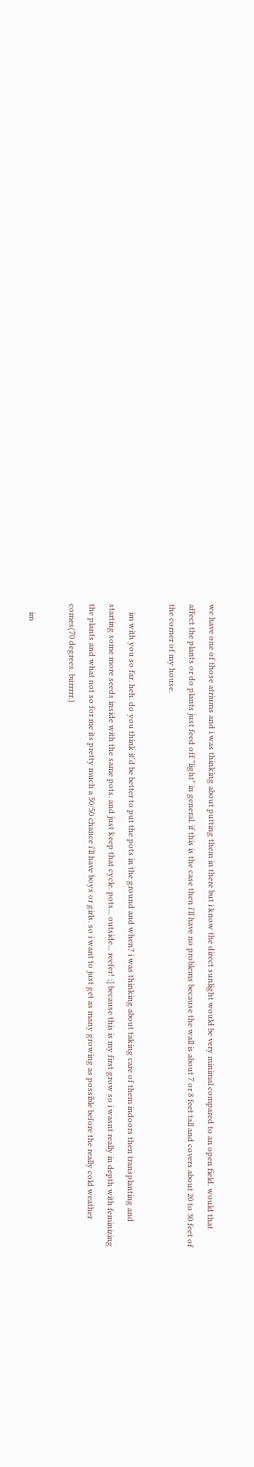we have one of those atriums and i was thinking about putting them in there but i know the direct sunlight would be very minimal compared to an open field. would that affect the plants or do plants just feed off "light" in general. if this is the case then i'll have no problems because the wall is about 7 or 8 feet tall and covers about 20 to 30 feet of the corner of my house.

    im with you so far. heh. do you think it'd be better to put the pots in the ground and when? i was thinking about taking care of them indoors then transplanting and starting some more seeds inside with the same pots. and just keep that cycle. pots... outside... reefer! ;] because this is my first grow so i wasnt really in depth with feminizing the plants and what not so for me its pretty much a 50/50 chance i'll have boys or girls. so i want to just get as many growing as possible before the really cold weather comes(70 degrees. burrrrr.)

    im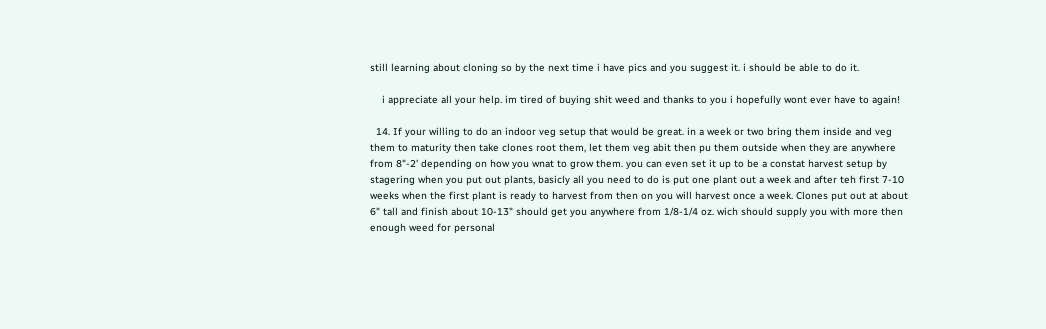still learning about cloning so by the next time i have pics and you suggest it. i should be able to do it.

    i appreciate all your help. im tired of buying shit weed and thanks to you i hopefully wont ever have to again!

  14. If your willing to do an indoor veg setup that would be great. in a week or two bring them inside and veg them to maturity then take clones root them, let them veg abit then pu them outside when they are anywhere from 8"-2' depending on how you wnat to grow them. you can even set it up to be a constat harvest setup by stagering when you put out plants, basicly all you need to do is put one plant out a week and after teh first 7-10 weeks when the first plant is ready to harvest from then on you will harvest once a week. Clones put out at about 6" tall and finish about 10-13" should get you anywhere from 1/8-1/4 oz. wich should supply you with more then enough weed for personal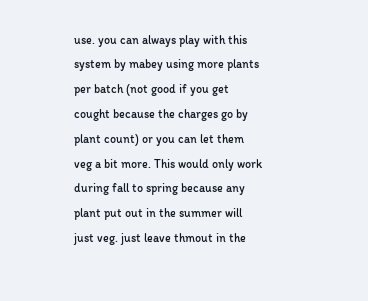use. you can always play with this system by mabey using more plants per batch (not good if you get cought because the charges go by plant count) or you can let them veg a bit more. This would only work during fall to spring because any plant put out in the summer will just veg. just leave thmout in the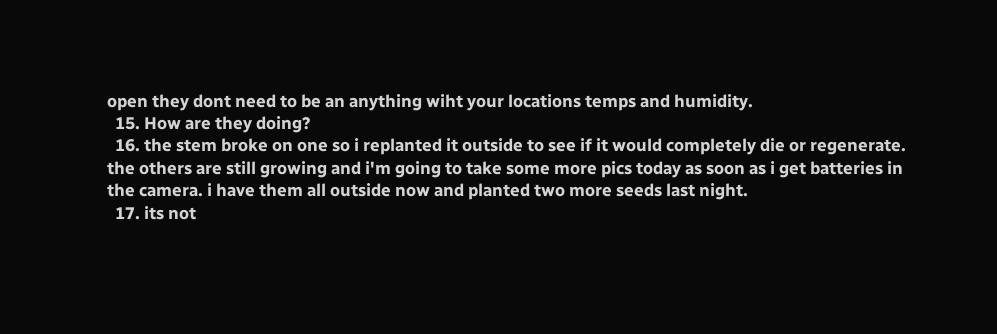open they dont need to be an anything wiht your locations temps and humidity.
  15. How are they doing?
  16. the stem broke on one so i replanted it outside to see if it would completely die or regenerate. the others are still growing and i'm going to take some more pics today as soon as i get batteries in the camera. i have them all outside now and planted two more seeds last night.
  17. its not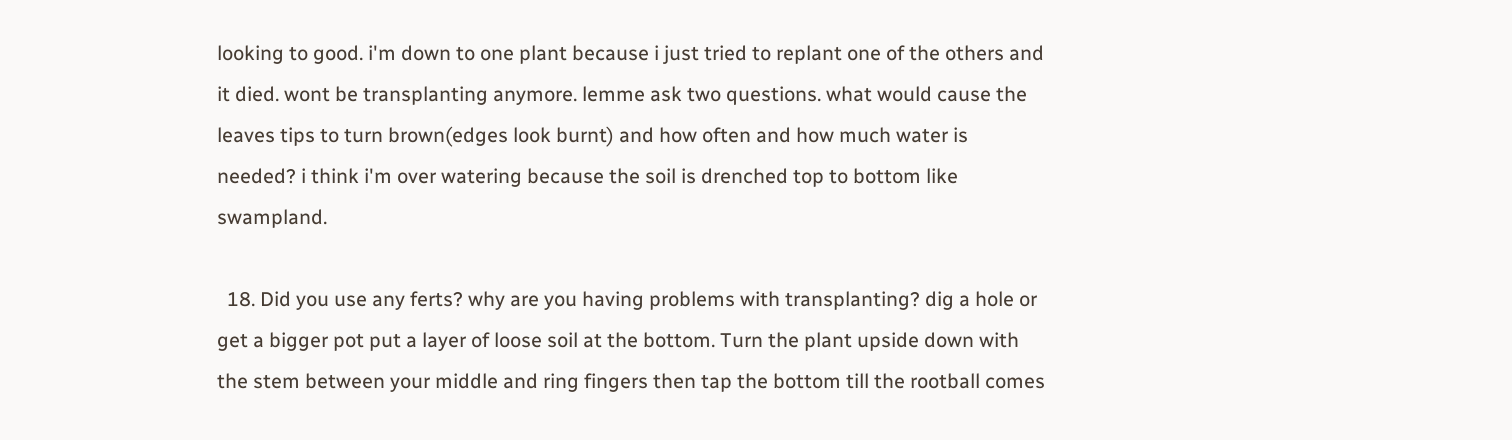looking to good. i'm down to one plant because i just tried to replant one of the others and it died. wont be transplanting anymore. lemme ask two questions. what would cause the leaves tips to turn brown(edges look burnt) and how often and how much water is needed? i think i'm over watering because the soil is drenched top to bottom like swampland.

  18. Did you use any ferts? why are you having problems with transplanting? dig a hole or get a bigger pot put a layer of loose soil at the bottom. Turn the plant upside down with the stem between your middle and ring fingers then tap the bottom till the rootball comes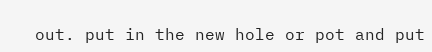out. put in the new hole or pot and put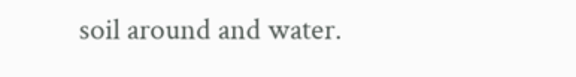soil around and water.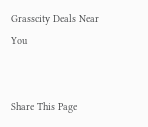Grasscity Deals Near You


Share This Page